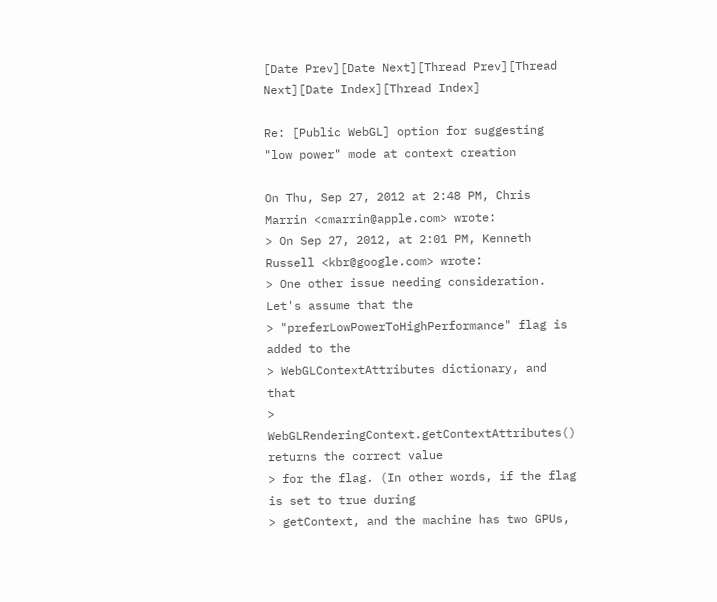[Date Prev][Date Next][Thread Prev][Thread Next][Date Index][Thread Index]

Re: [Public WebGL] option for suggesting "low power" mode at context creation

On Thu, Sep 27, 2012 at 2:48 PM, Chris Marrin <cmarrin@apple.com> wrote:
> On Sep 27, 2012, at 2:01 PM, Kenneth Russell <kbr@google.com> wrote:
> One other issue needing consideration. Let's assume that the
> "preferLowPowerToHighPerformance" flag is added to the
> WebGLContextAttributes dictionary, and that
> WebGLRenderingContext.getContextAttributes() returns the correct value
> for the flag. (In other words, if the flag is set to true during
> getContext, and the machine has two GPUs,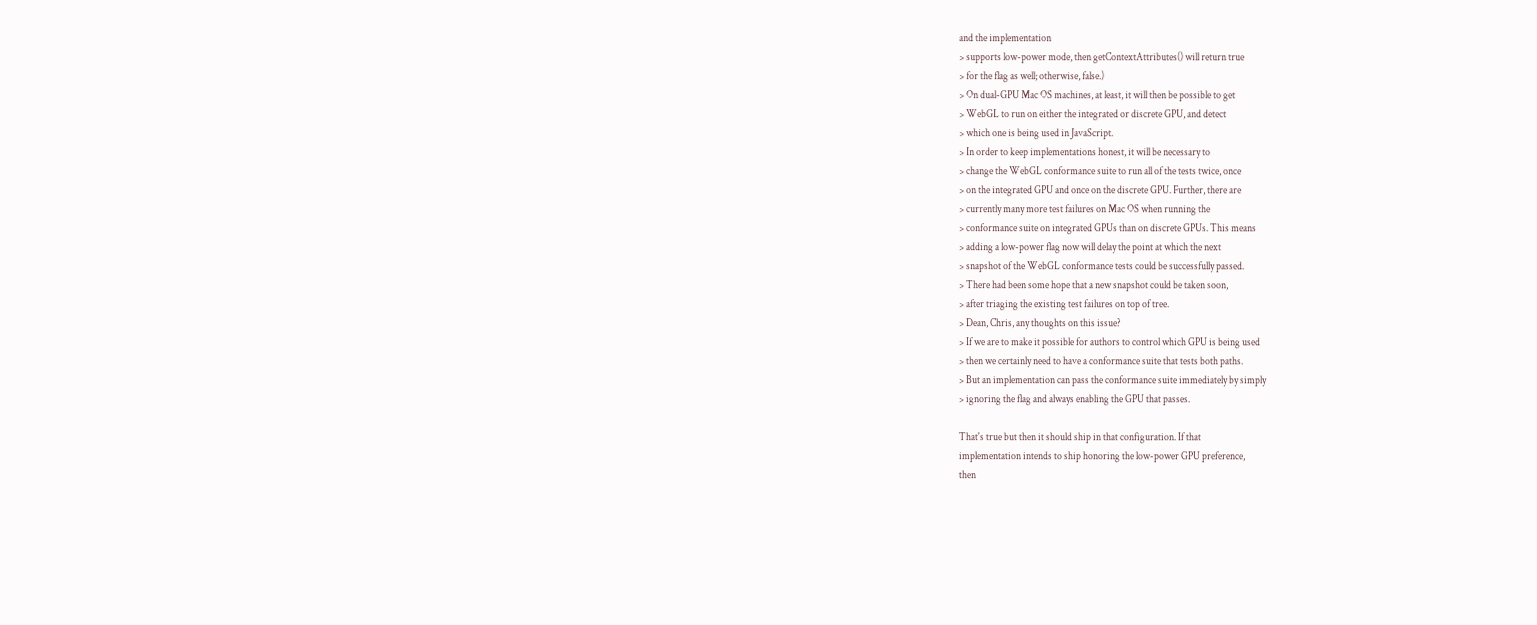and the implementation
> supports low-power mode, then getContextAttributes() will return true
> for the flag as well; otherwise, false.)
> On dual-GPU Mac OS machines, at least, it will then be possible to get
> WebGL to run on either the integrated or discrete GPU, and detect
> which one is being used in JavaScript.
> In order to keep implementations honest, it will be necessary to
> change the WebGL conformance suite to run all of the tests twice, once
> on the integrated GPU and once on the discrete GPU. Further, there are
> currently many more test failures on Mac OS when running the
> conformance suite on integrated GPUs than on discrete GPUs. This means
> adding a low-power flag now will delay the point at which the next
> snapshot of the WebGL conformance tests could be successfully passed.
> There had been some hope that a new snapshot could be taken soon,
> after triaging the existing test failures on top of tree.
> Dean, Chris, any thoughts on this issue?
> If we are to make it possible for authors to control which GPU is being used
> then we certainly need to have a conformance suite that tests both paths.
> But an implementation can pass the conformance suite immediately by simply
> ignoring the flag and always enabling the GPU that passes.

That's true but then it should ship in that configuration. If that
implementation intends to ship honoring the low-power GPU preference,
then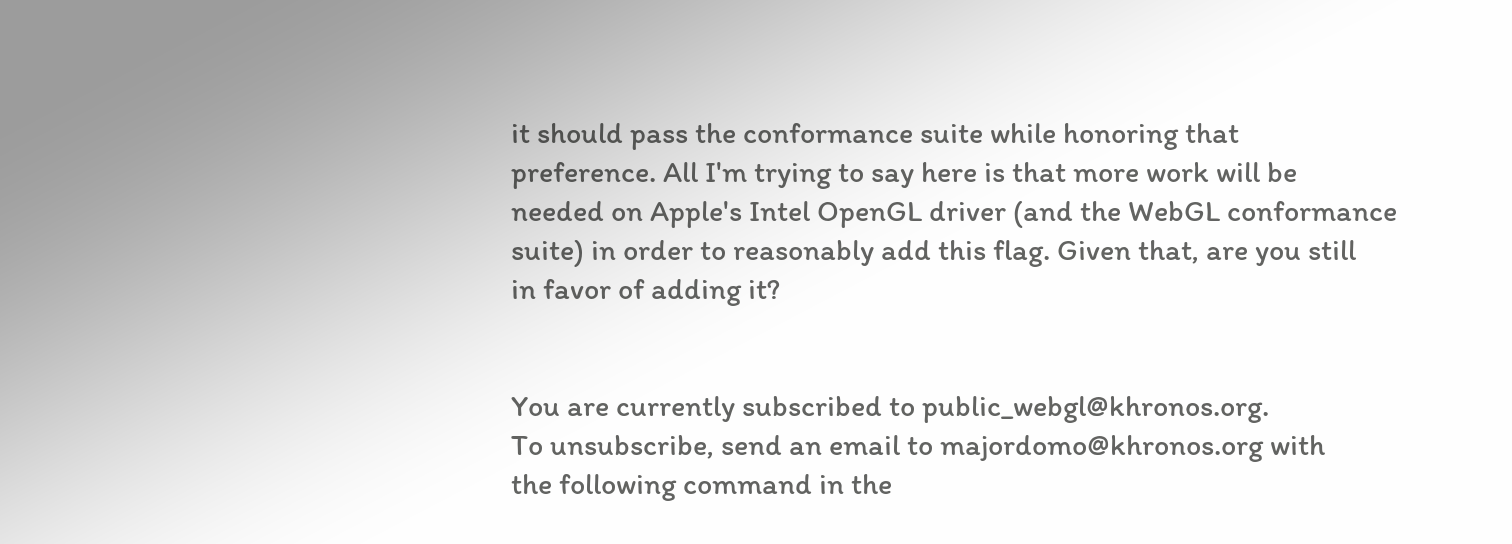it should pass the conformance suite while honoring that
preference. All I'm trying to say here is that more work will be
needed on Apple's Intel OpenGL driver (and the WebGL conformance
suite) in order to reasonably add this flag. Given that, are you still
in favor of adding it?


You are currently subscribed to public_webgl@khronos.org.
To unsubscribe, send an email to majordomo@khronos.org with
the following command in the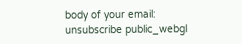body of your email:
unsubscribe public_webgl